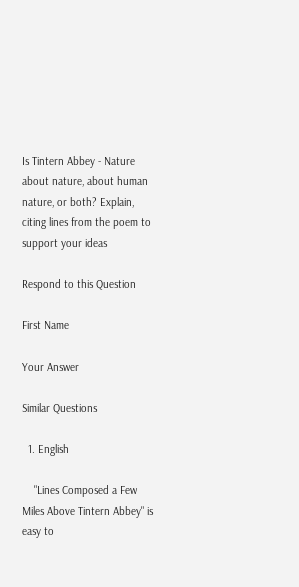Is Tintern Abbey - Nature about nature, about human nature, or both? Explain, citing lines from the poem to support your ideas

Respond to this Question

First Name

Your Answer

Similar Questions

  1. English

    "Lines Composed a Few Miles Above Tintern Abbey" is easy to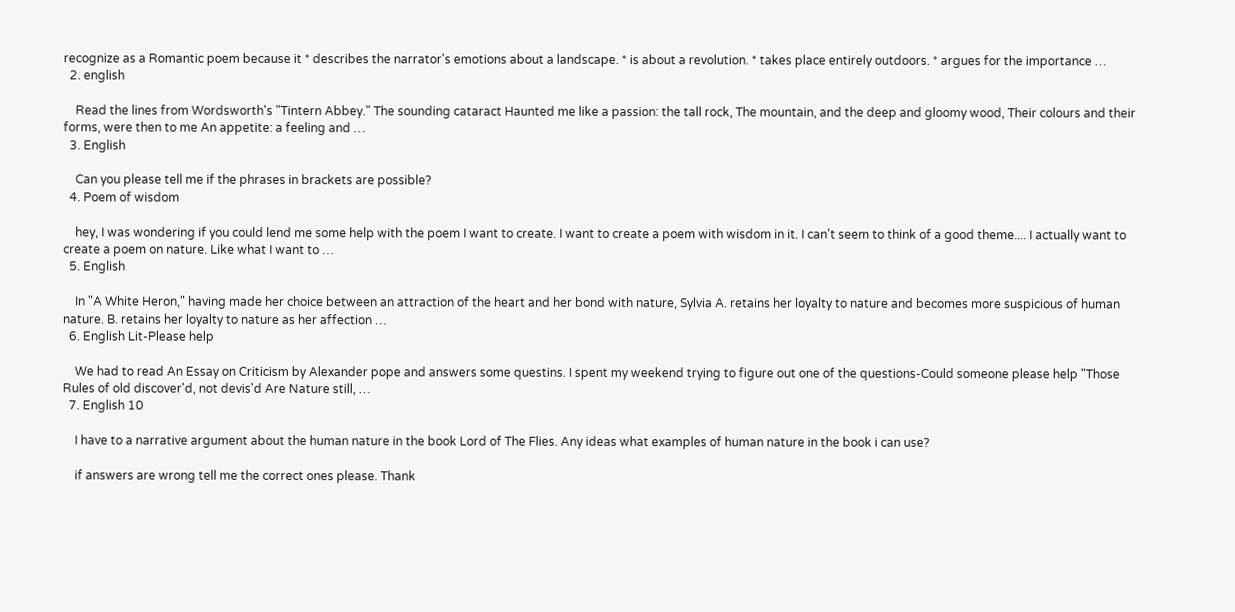recognize as a Romantic poem because it * describes the narrator's emotions about a landscape. * is about a revolution. * takes place entirely outdoors. * argues for the importance …
  2. english

    Read the lines from Wordsworth's "Tintern Abbey." The sounding cataract Haunted me like a passion: the tall rock, The mountain, and the deep and gloomy wood, Their colours and their forms, were then to me An appetite: a feeling and …
  3. English

    Can you please tell me if the phrases in brackets are possible?
  4. Poem of wisdom

    hey, I was wondering if you could lend me some help with the poem I want to create. I want to create a poem with wisdom in it. I can't seem to think of a good theme.... I actually want to create a poem on nature. Like what I want to …
  5. English

    In "A White Heron," having made her choice between an attraction of the heart and her bond with nature, Sylvia A. retains her loyalty to nature and becomes more suspicious of human nature. B. retains her loyalty to nature as her affection …
  6. English Lit-Please help

    We had to read An Essay on Criticism by Alexander pope and answers some questins. I spent my weekend trying to figure out one of the questions-Could someone please help "Those Rules of old discover'd, not devis'd Are Nature still, …
  7. English 10

    I have to a narrative argument about the human nature in the book Lord of The Flies. Any ideas what examples of human nature in the book i can use?

    if answers are wrong tell me the correct ones please. Thank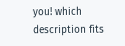you! which description fits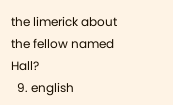the limerick about the fellow named Hall?
  9. english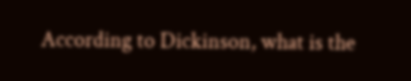According to Dickinson, what is the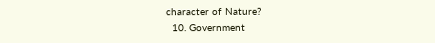character of Nature?
  10. Government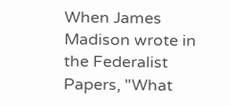When James Madison wrote in the Federalist Papers, "What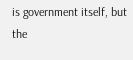is government itself, but the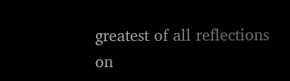greatest of all reflections on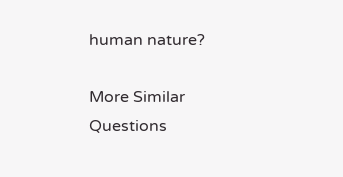human nature?

More Similar Questions